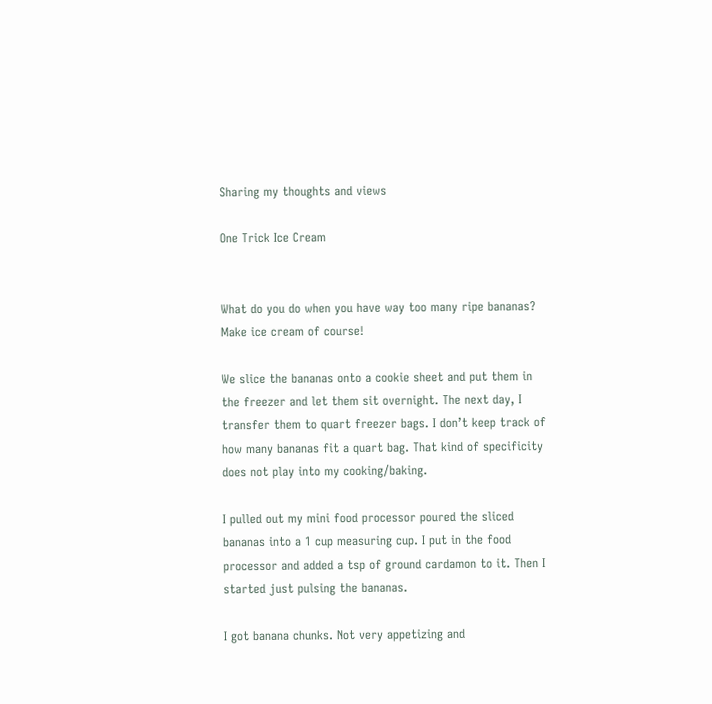Sharing my thoughts and views

One Trick Ice Cream


What do you do when you have way too many ripe bananas? Make ice cream of course!

We slice the bananas onto a cookie sheet and put them in the freezer and let them sit overnight. The next day, I transfer them to quart freezer bags. I don’t keep track of how many bananas fit a quart bag. That kind of specificity does not play into my cooking/baking.

I pulled out my mini food processor poured the sliced bananas into a 1 cup measuring cup. I put in the food processor and added a tsp of ground cardamon to it. Then I started just pulsing the bananas.

I got banana chunks. Not very appetizing and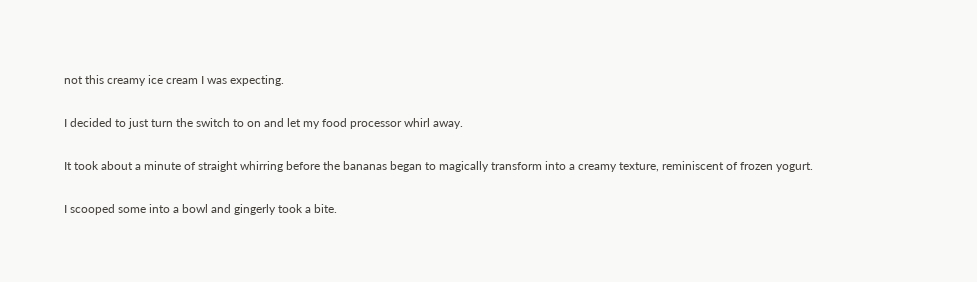not this creamy ice cream I was expecting.

I decided to just turn the switch to on and let my food processor whirl away.

It took about a minute of straight whirring before the bananas began to magically transform into a creamy texture, reminiscent of frozen yogurt.

I scooped some into a bowl and gingerly took a bite.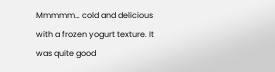Mmmmm… cold and delicious with a frozen yogurt texture. It was quite good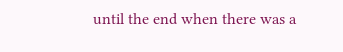until the end when there was a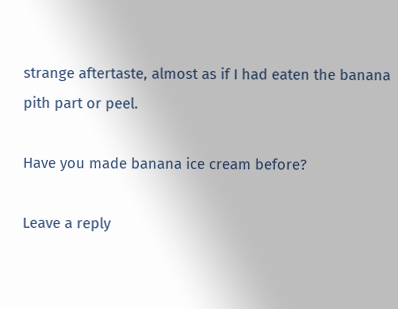strange aftertaste, almost as if I had eaten the banana pith part or peel.

Have you made banana ice cream before?

Leave a reply